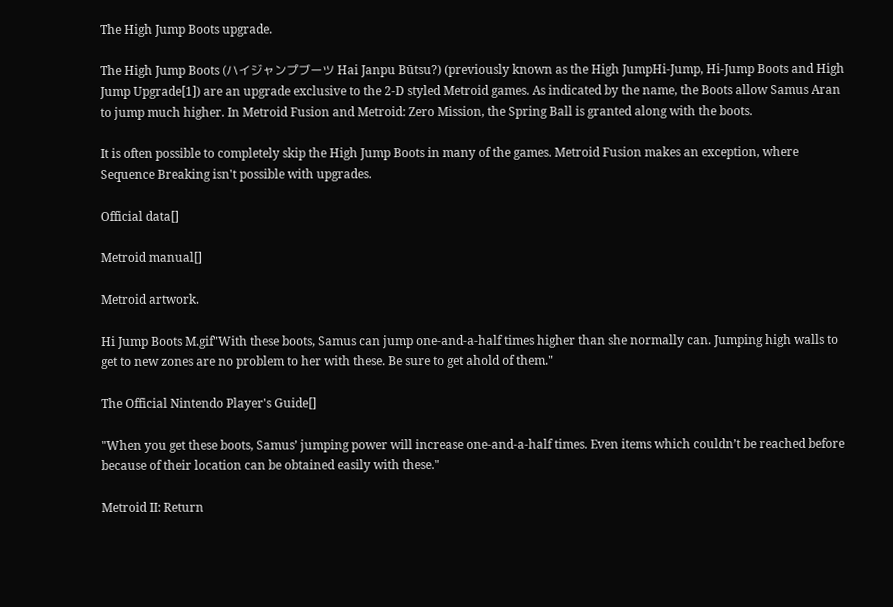The High Jump Boots upgrade.

The High Jump Boots (ハイジャンプブーツ Hai Janpu Būtsu?) (previously known as the High JumpHi-Jump, Hi-Jump Boots and High Jump Upgrade[1]) are an upgrade exclusive to the 2-D styled Metroid games. As indicated by the name, the Boots allow Samus Aran to jump much higher. In Metroid Fusion and Metroid: Zero Mission, the Spring Ball is granted along with the boots.

It is often possible to completely skip the High Jump Boots in many of the games. Metroid Fusion makes an exception, where Sequence Breaking isn't possible with upgrades.

Official data[]

Metroid manual[]

Metroid artwork.

Hi Jump Boots M.gif"With these boots, Samus can jump one-and-a-half times higher than she normally can. Jumping high walls to get to new zones are no problem to her with these. Be sure to get ahold of them."

The Official Nintendo Player's Guide[]

"When you get these boots, Samus’ jumping power will increase one-and-a-half times. Even items which couldn’t be reached before because of their location can be obtained easily with these."

Metroid II: Return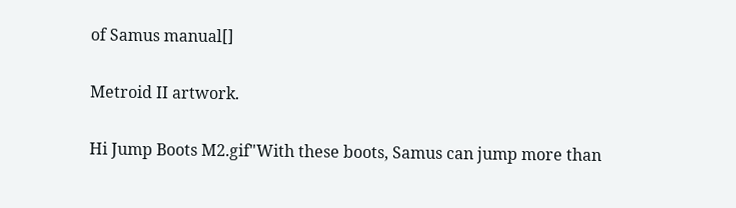of Samus manual[]

Metroid II artwork.

Hi Jump Boots M2.gif"With these boots, Samus can jump more than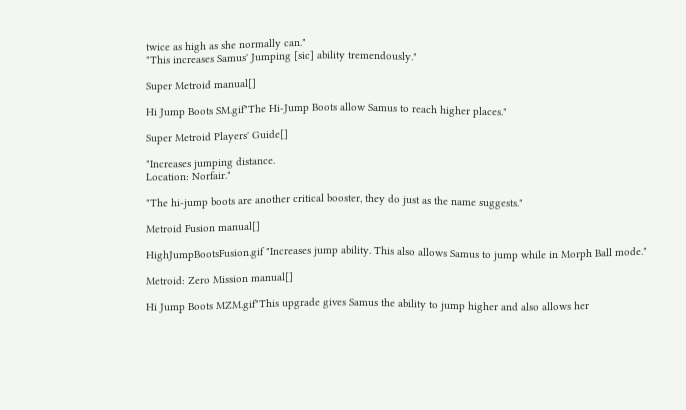twice as high as she normally can."
"This increases Samus' Jumping [sic] ability tremendously."

Super Metroid manual[]

Hi Jump Boots SM.gif"The Hi-Jump Boots allow Samus to reach higher places."

Super Metroid Players' Guide[]

"Increases jumping distance.
Location: Norfair."

"The hi-jump boots are another critical booster, they do just as the name suggests."

Metroid Fusion manual[]

HighJumpBootsFusion.gif "Increases jump ability. This also allows Samus to jump while in Morph Ball mode."

Metroid: Zero Mission manual[]

Hi Jump Boots MZM.gif"This upgrade gives Samus the ability to jump higher and also allows her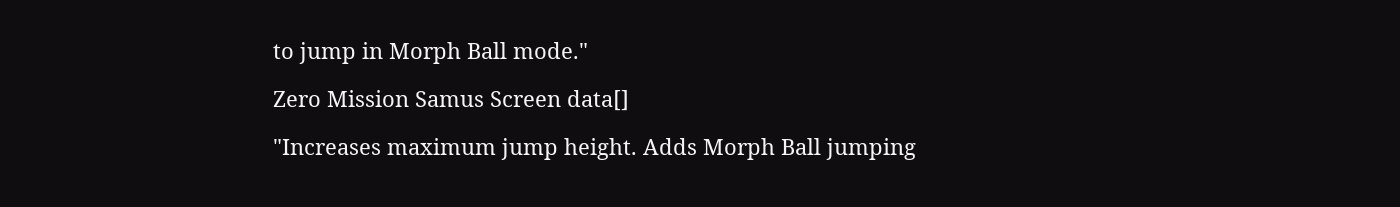to jump in Morph Ball mode."

Zero Mission Samus Screen data[]

"Increases maximum jump height. Adds Morph Ball jumping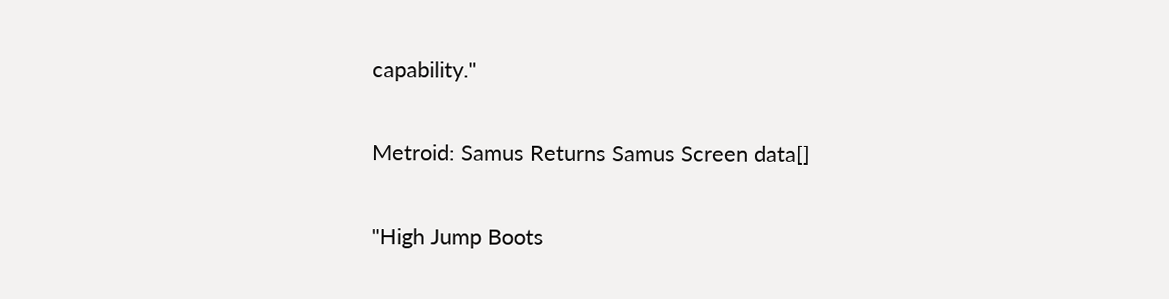capability."

Metroid: Samus Returns Samus Screen data[]

"High Jump Boots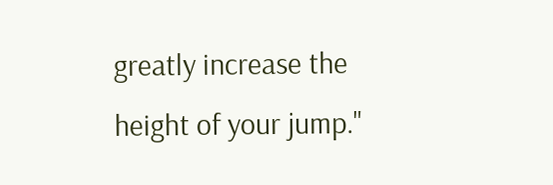greatly increase the height of your jump."